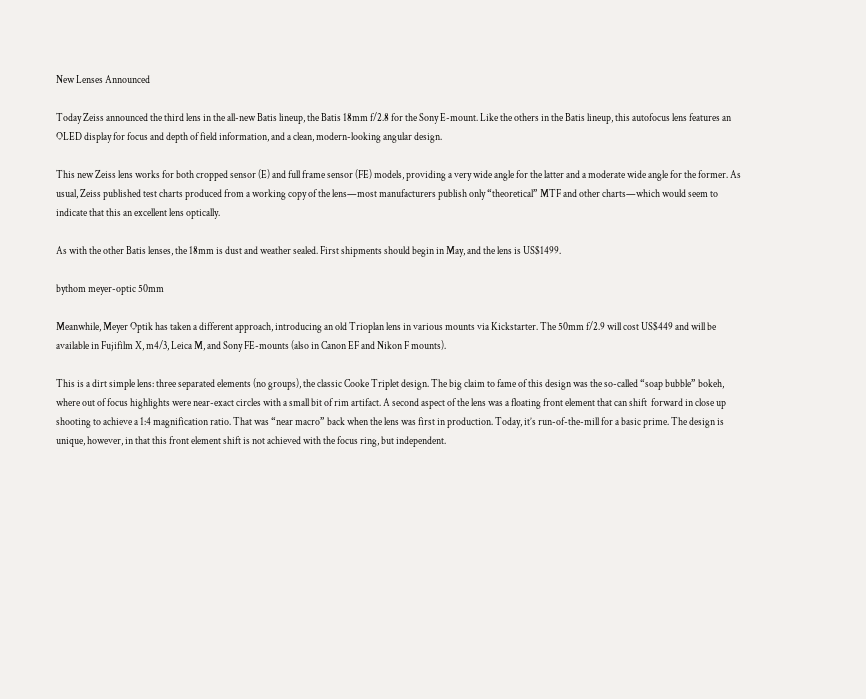New Lenses Announced

Today Zeiss announced the third lens in the all-new Batis lineup, the Batis 18mm f/2.8 for the Sony E-mount. Like the others in the Batis lineup, this autofocus lens features an OLED display for focus and depth of field information, and a clean, modern-looking angular design.

This new Zeiss lens works for both cropped sensor (E) and full frame sensor (FE) models, providing a very wide angle for the latter and a moderate wide angle for the former. As usual, Zeiss published test charts produced from a working copy of the lens—most manufacturers publish only “theoretical” MTF and other charts—which would seem to indicate that this an excellent lens optically.

As with the other Batis lenses, the 18mm is dust and weather sealed. First shipments should begin in May, and the lens is US$1499.

bythom meyer-optic 50mm

Meanwhile, Meyer Optik has taken a different approach, introducing an old Trioplan lens in various mounts via Kickstarter. The 50mm f/2.9 will cost US$449 and will be available in Fujifilm X, m4/3, Leica M, and Sony FE-mounts (also in Canon EF and Nikon F mounts).

This is a dirt simple lens: three separated elements (no groups), the classic Cooke Triplet design. The big claim to fame of this design was the so-called “soap bubble” bokeh, where out of focus highlights were near-exact circles with a small bit of rim artifact. A second aspect of the lens was a floating front element that can shift  forward in close up shooting to achieve a 1:4 magnification ratio. That was “near macro” back when the lens was first in production. Today, it’s run-of-the-mill for a basic prime. The design is unique, however, in that this front element shift is not achieved with the focus ring, but independent.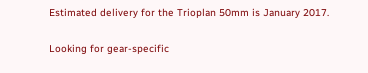Estimated delivery for the Trioplan 50mm is January 2017.

Looking for gear-specific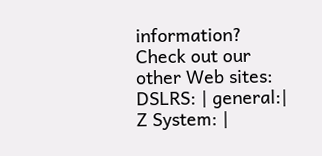information? Check out our other Web sites:
DSLRS: | general:| Z System: |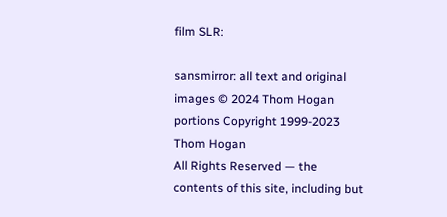film SLR:

sansmirror: all text and original images © 2024 Thom Hogan
portions Copyright 1999-2023 Thom Hogan
All Rights Reserved — the contents of this site, including but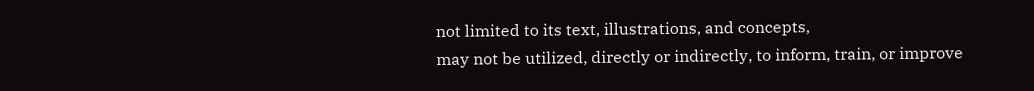not limited to its text, illustrations, and concepts,
may not be utilized, directly or indirectly, to inform, train, or improve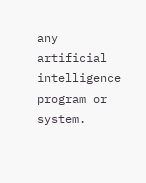any artificial intelligence program or system.